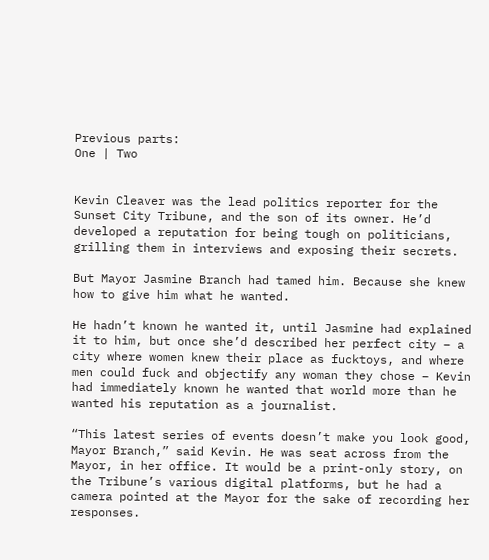Previous parts:
One | Two


Kevin Cleaver was the lead politics reporter for the Sunset City Tribune, and the son of its owner. He’d developed a reputation for being tough on politicians, grilling them in interviews and exposing their secrets.

But Mayor Jasmine Branch had tamed him. Because she knew how to give him what he wanted.

He hadn’t known he wanted it, until Jasmine had explained it to him, but once she’d described her perfect city – a city where women knew their place as fucktoys, and where men could fuck and objectify any woman they chose – Kevin had immediately known he wanted that world more than he wanted his reputation as a journalist.

“This latest series of events doesn’t make you look good, Mayor Branch,” said Kevin. He was seat across from the Mayor, in her office. It would be a print-only story, on the Tribune’s various digital platforms, but he had a camera pointed at the Mayor for the sake of recording her responses.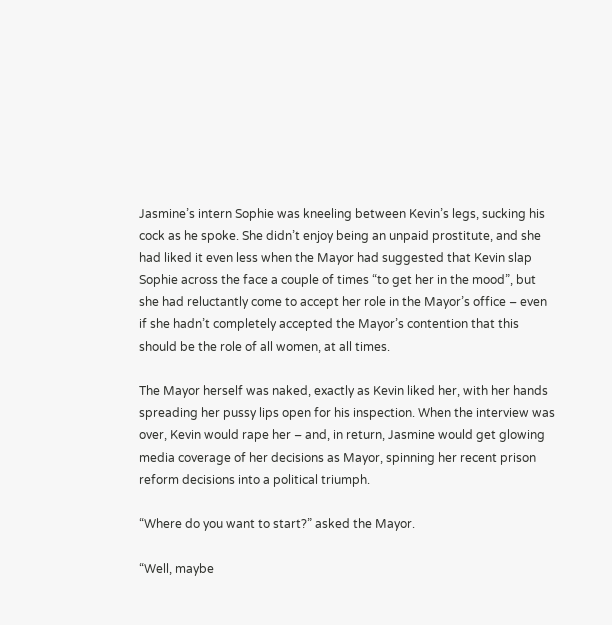Jasmine’s intern Sophie was kneeling between Kevin’s legs, sucking his cock as he spoke. She didn’t enjoy being an unpaid prostitute, and she had liked it even less when the Mayor had suggested that Kevin slap Sophie across the face a couple of times “to get her in the mood”, but she had reluctantly come to accept her role in the Mayor’s office – even if she hadn’t completely accepted the Mayor’s contention that this should be the role of all women, at all times.

The Mayor herself was naked, exactly as Kevin liked her, with her hands spreading her pussy lips open for his inspection. When the interview was over, Kevin would rape her – and, in return, Jasmine would get glowing media coverage of her decisions as Mayor, spinning her recent prison reform decisions into a political triumph.

“Where do you want to start?” asked the Mayor.

“Well, maybe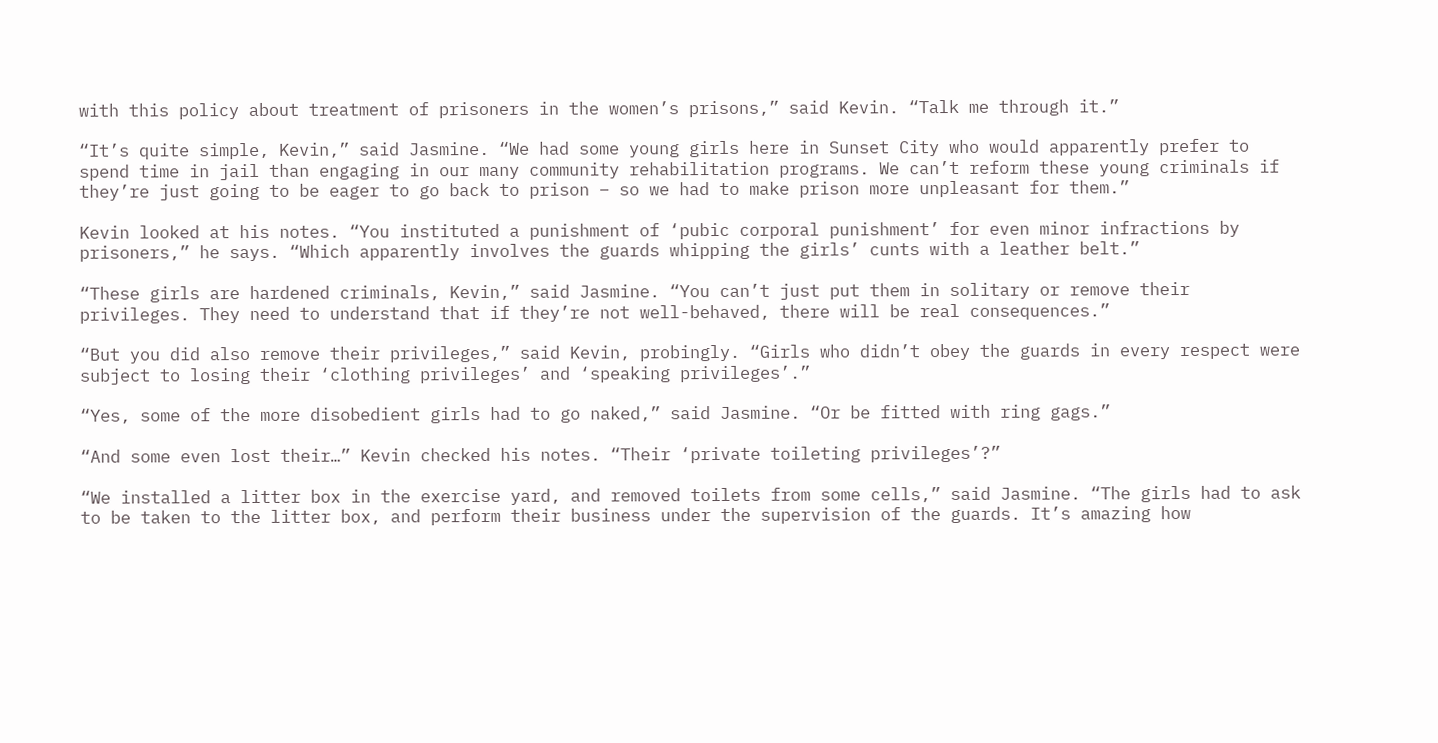with this policy about treatment of prisoners in the women’s prisons,” said Kevin. “Talk me through it.”

“It’s quite simple, Kevin,” said Jasmine. “We had some young girls here in Sunset City who would apparently prefer to spend time in jail than engaging in our many community rehabilitation programs. We can’t reform these young criminals if they’re just going to be eager to go back to prison – so we had to make prison more unpleasant for them.”

Kevin looked at his notes. “You instituted a punishment of ‘pubic corporal punishment’ for even minor infractions by prisoners,” he says. “Which apparently involves the guards whipping the girls’ cunts with a leather belt.”

“These girls are hardened criminals, Kevin,” said Jasmine. “You can’t just put them in solitary or remove their privileges. They need to understand that if they’re not well-behaved, there will be real consequences.”

“But you did also remove their privileges,” said Kevin, probingly. “Girls who didn’t obey the guards in every respect were subject to losing their ‘clothing privileges’ and ‘speaking privileges’.”

“Yes, some of the more disobedient girls had to go naked,” said Jasmine. “Or be fitted with ring gags.”

“And some even lost their…” Kevin checked his notes. “Their ‘private toileting privileges’?”

“We installed a litter box in the exercise yard, and removed toilets from some cells,” said Jasmine. “The girls had to ask to be taken to the litter box, and perform their business under the supervision of the guards. It’s amazing how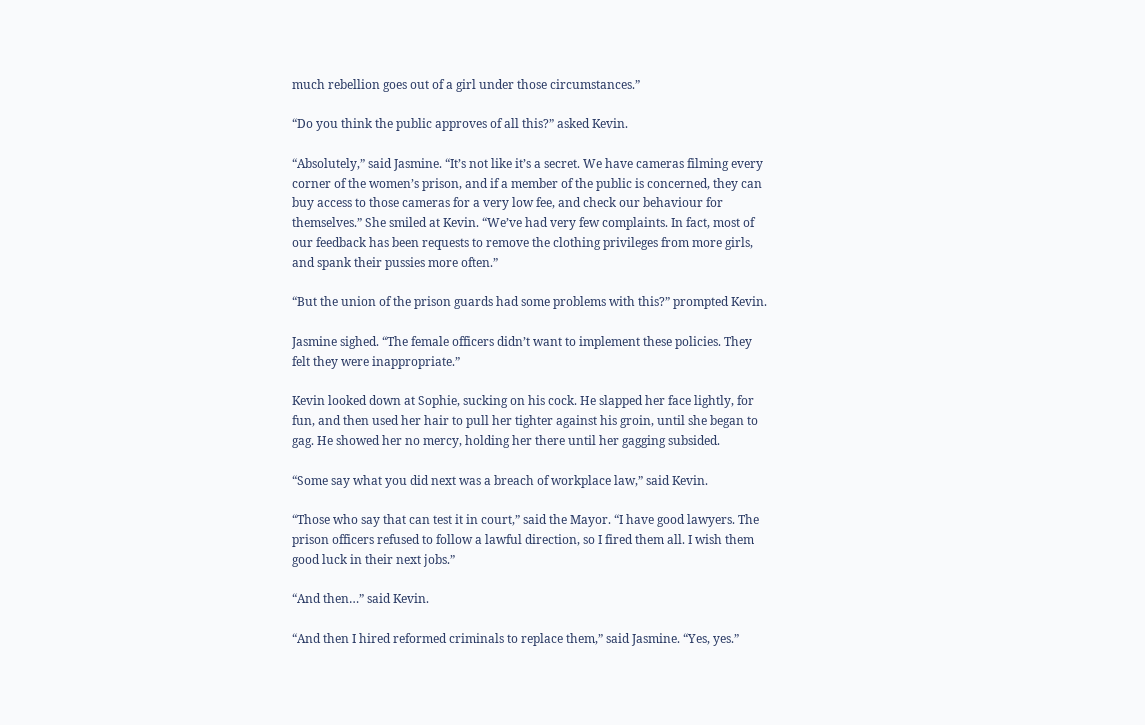much rebellion goes out of a girl under those circumstances.”

“Do you think the public approves of all this?” asked Kevin.

“Absolutely,” said Jasmine. “It’s not like it’s a secret. We have cameras filming every corner of the women’s prison, and if a member of the public is concerned, they can buy access to those cameras for a very low fee, and check our behaviour for themselves.” She smiled at Kevin. “We’ve had very few complaints. In fact, most of our feedback has been requests to remove the clothing privileges from more girls, and spank their pussies more often.”

“But the union of the prison guards had some problems with this?” prompted Kevin.

Jasmine sighed. “The female officers didn’t want to implement these policies. They felt they were inappropriate.”

Kevin looked down at Sophie, sucking on his cock. He slapped her face lightly, for fun, and then used her hair to pull her tighter against his groin, until she began to gag. He showed her no mercy, holding her there until her gagging subsided.

“Some say what you did next was a breach of workplace law,” said Kevin.

“Those who say that can test it in court,” said the Mayor. “I have good lawyers. The prison officers refused to follow a lawful direction, so I fired them all. I wish them good luck in their next jobs.”

“And then…” said Kevin.

“And then I hired reformed criminals to replace them,” said Jasmine. “Yes, yes.”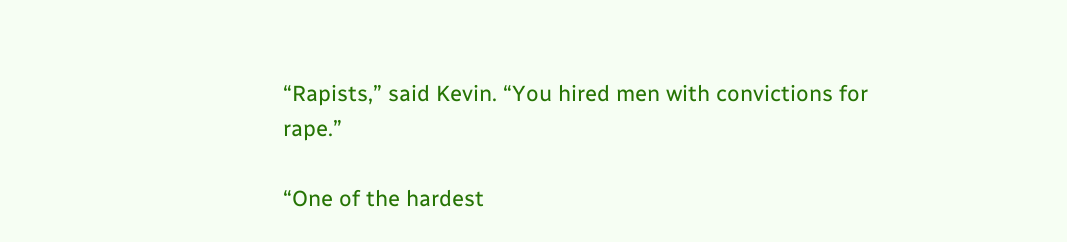“Rapists,” said Kevin. “You hired men with convictions for rape.”

“One of the hardest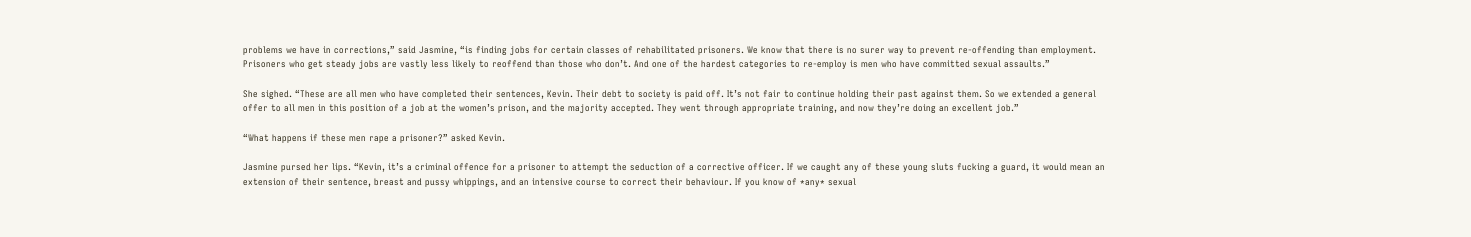problems we have in corrections,” said Jasmine, “is finding jobs for certain classes of rehabilitated prisoners. We know that there is no surer way to prevent re-offending than employment. Prisoners who get steady jobs are vastly less likely to reoffend than those who don’t. And one of the hardest categories to re-employ is men who have committed sexual assaults.”

She sighed. “These are all men who have completed their sentences, Kevin. Their debt to society is paid off. It’s not fair to continue holding their past against them. So we extended a general offer to all men in this position of a job at the women’s prison, and the majority accepted. They went through appropriate training, and now they’re doing an excellent job.”

“What happens if these men rape a prisoner?” asked Kevin.

Jasmine pursed her lips. “Kevin, it’s a criminal offence for a prisoner to attempt the seduction of a corrective officer. If we caught any of these young sluts fucking a guard, it would mean an extension of their sentence, breast and pussy whippings, and an intensive course to correct their behaviour. If you know of *any* sexual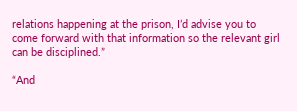relations happening at the prison, I’d advise you to come forward with that information so the relevant girl can be disciplined.”

“And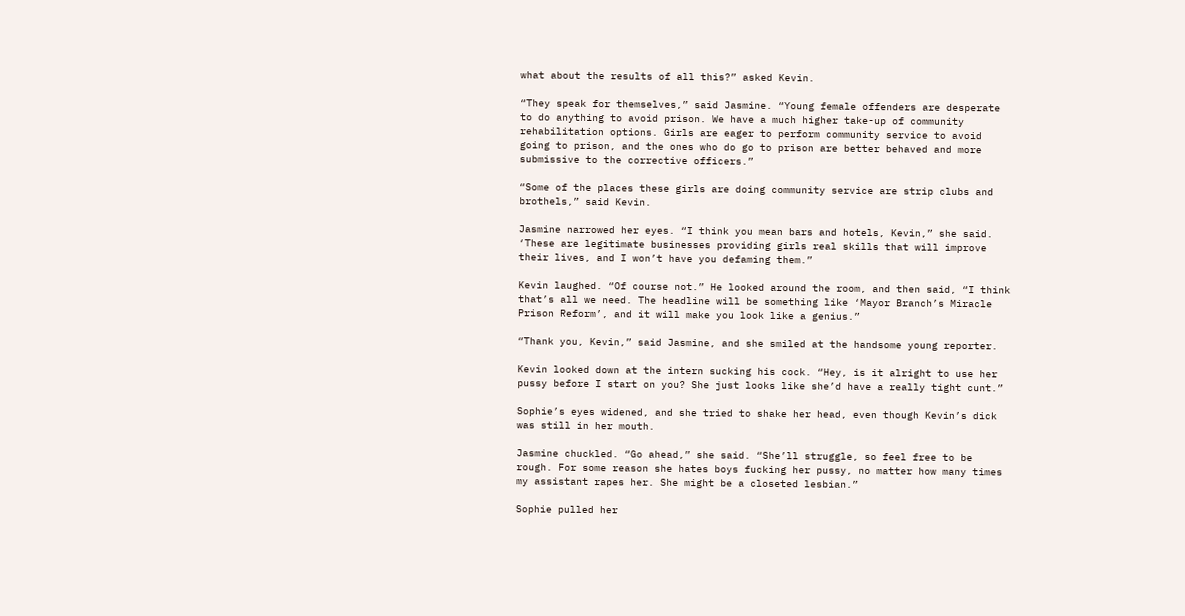what about the results of all this?” asked Kevin.

“They speak for themselves,” said Jasmine. “Young female offenders are desperate to do anything to avoid prison. We have a much higher take-up of community rehabilitation options. Girls are eager to perform community service to avoid going to prison, and the ones who do go to prison are better behaved and more submissive to the corrective officers.”

“Some of the places these girls are doing community service are strip clubs and brothels,” said Kevin.

Jasmine narrowed her eyes. “I think you mean bars and hotels, Kevin,” she said. ‘These are legitimate businesses providing girls real skills that will improve their lives, and I won’t have you defaming them.”

Kevin laughed. “Of course not.” He looked around the room, and then said, “I think that’s all we need. The headline will be something like ‘Mayor Branch’s Miracle Prison Reform’, and it will make you look like a genius.”

“Thank you, Kevin,” said Jasmine, and she smiled at the handsome young reporter.

Kevin looked down at the intern sucking his cock. “Hey, is it alright to use her pussy before I start on you? She just looks like she’d have a really tight cunt.”

Sophie’s eyes widened, and she tried to shake her head, even though Kevin’s dick was still in her mouth.

Jasmine chuckled. “Go ahead,” she said. “She’ll struggle, so feel free to be rough. For some reason she hates boys fucking her pussy, no matter how many times my assistant rapes her. She might be a closeted lesbian.”

Sophie pulled her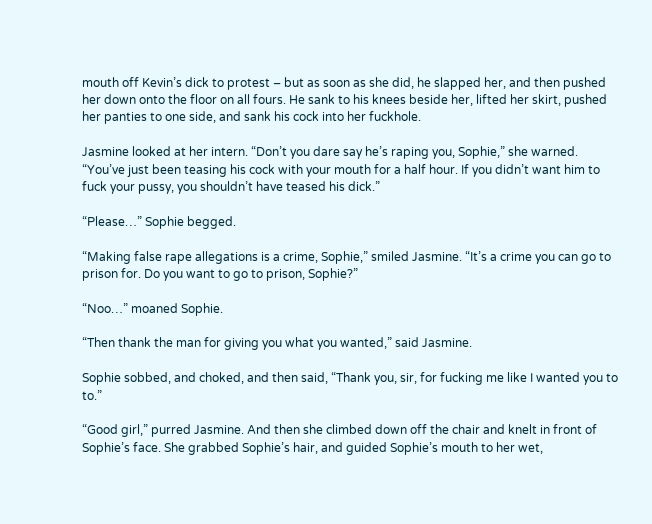mouth off Kevin’s dick to protest – but as soon as she did, he slapped her, and then pushed her down onto the floor on all fours. He sank to his knees beside her, lifted her skirt, pushed her panties to one side, and sank his cock into her fuckhole.

Jasmine looked at her intern. “Don’t you dare say he’s raping you, Sophie,” she warned. “You’ve just been teasing his cock with your mouth for a half hour. If you didn’t want him to fuck your pussy, you shouldn’t have teased his dick.”

“Please…” Sophie begged.

“Making false rape allegations is a crime, Sophie,” smiled Jasmine. “It’s a crime you can go to prison for. Do you want to go to prison, Sophie?”

“Noo…” moaned Sophie.

“Then thank the man for giving you what you wanted,” said Jasmine.

Sophie sobbed, and choked, and then said, “Thank you, sir, for fucking me like I wanted you to to.”

“Good girl,” purred Jasmine. And then she climbed down off the chair and knelt in front of Sophie’s face. She grabbed Sophie’s hair, and guided Sophie’s mouth to her wet,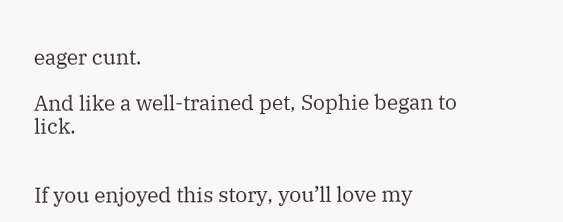eager cunt.

And like a well-trained pet, Sophie began to lick.


If you enjoyed this story, you’ll love my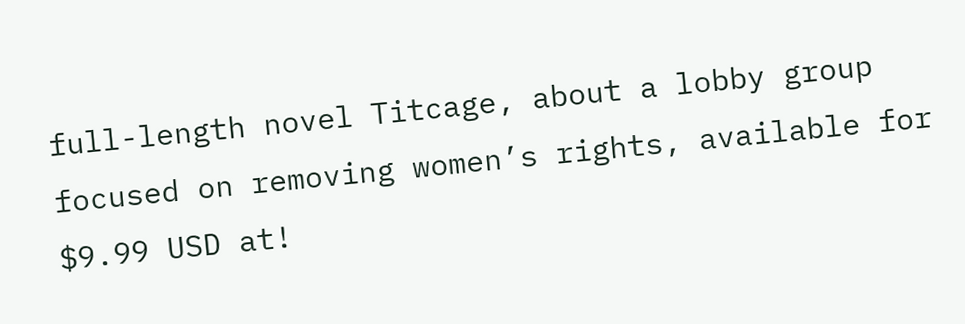full-length novel Titcage, about a lobby group focused on removing women’s rights, available for $9.99 USD at!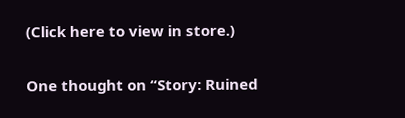(Click here to view in store.)


One thought on “Story: Ruined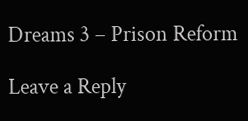Dreams 3 – Prison Reform

Leave a Reply